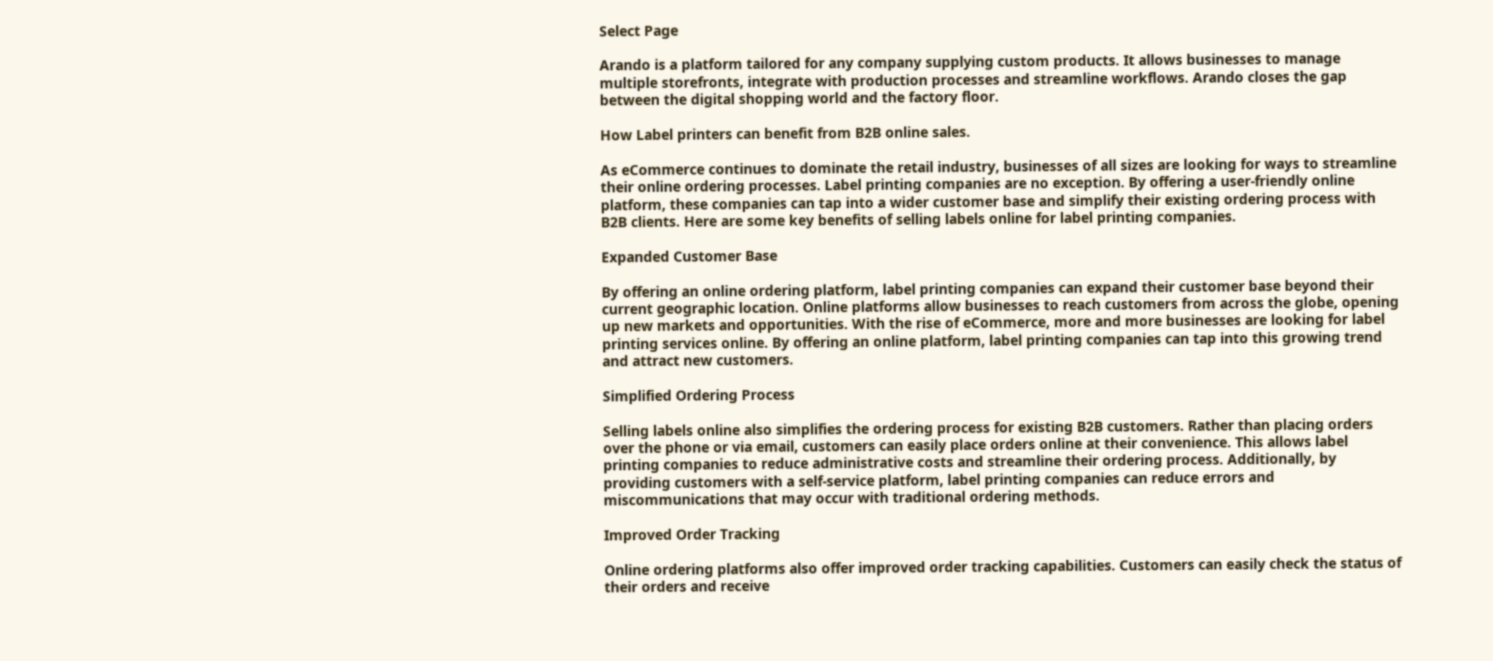Select Page

Arando is a platform tailored for any company supplying custom products. It allows businesses to manage multiple storefronts, integrate with production processes and streamline workflows. Arando closes the gap between the digital shopping world and the factory floor.

How Label printers can benefit from B2B online sales.

As eCommerce continues to dominate the retail industry, businesses of all sizes are looking for ways to streamline their online ordering processes. Label printing companies are no exception. By offering a user-friendly online platform, these companies can tap into a wider customer base and simplify their existing ordering process with B2B clients. Here are some key benefits of selling labels online for label printing companies.

Expanded Customer Base

By offering an online ordering platform, label printing companies can expand their customer base beyond their current geographic location. Online platforms allow businesses to reach customers from across the globe, opening up new markets and opportunities. With the rise of eCommerce, more and more businesses are looking for label printing services online. By offering an online platform, label printing companies can tap into this growing trend and attract new customers.

Simplified Ordering Process

Selling labels online also simplifies the ordering process for existing B2B customers. Rather than placing orders over the phone or via email, customers can easily place orders online at their convenience. This allows label printing companies to reduce administrative costs and streamline their ordering process. Additionally, by providing customers with a self-service platform, label printing companies can reduce errors and miscommunications that may occur with traditional ordering methods.

Improved Order Tracking

Online ordering platforms also offer improved order tracking capabilities. Customers can easily check the status of their orders and receive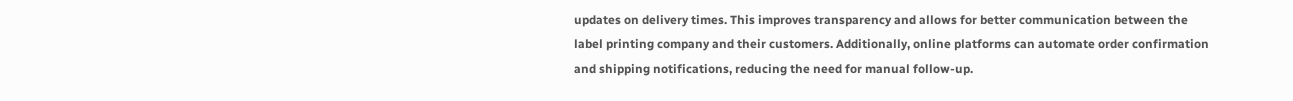updates on delivery times. This improves transparency and allows for better communication between the label printing company and their customers. Additionally, online platforms can automate order confirmation and shipping notifications, reducing the need for manual follow-up.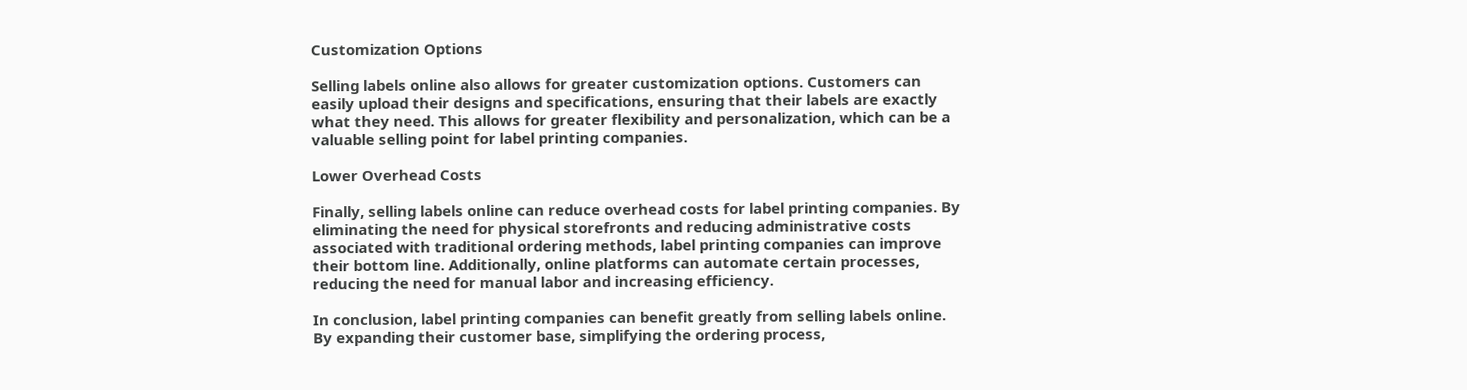Customization Options

Selling labels online also allows for greater customization options. Customers can easily upload their designs and specifications, ensuring that their labels are exactly what they need. This allows for greater flexibility and personalization, which can be a valuable selling point for label printing companies.

Lower Overhead Costs

Finally, selling labels online can reduce overhead costs for label printing companies. By eliminating the need for physical storefronts and reducing administrative costs associated with traditional ordering methods, label printing companies can improve their bottom line. Additionally, online platforms can automate certain processes, reducing the need for manual labor and increasing efficiency.

In conclusion, label printing companies can benefit greatly from selling labels online. By expanding their customer base, simplifying the ordering process,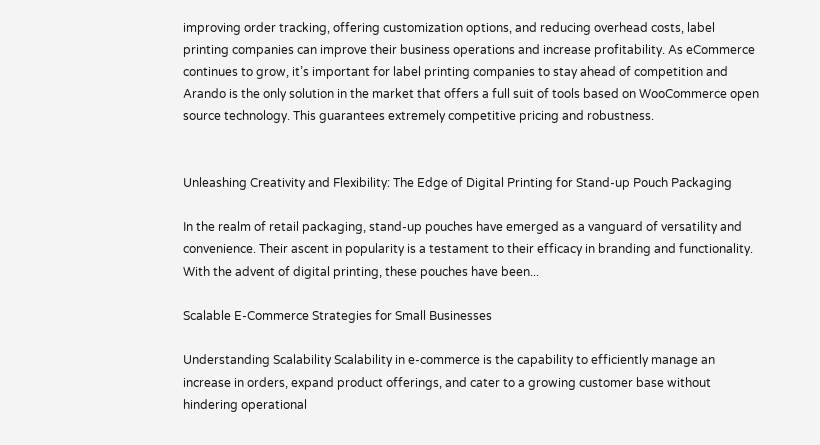improving order tracking, offering customization options, and reducing overhead costs, label printing companies can improve their business operations and increase profitability. As eCommerce continues to grow, it’s important for label printing companies to stay ahead of competition and Arando is the only solution in the market that offers a full suit of tools based on WooCommerce open source technology. This guarantees extremely competitive pricing and robustness.


Unleashing Creativity and Flexibility: The Edge of Digital Printing for Stand-up Pouch Packaging

In the realm of retail packaging, stand-up pouches have emerged as a vanguard of versatility and convenience. Their ascent in popularity is a testament to their efficacy in branding and functionality. With the advent of digital printing, these pouches have been...

Scalable E-Commerce Strategies for Small Businesses

Understanding Scalability Scalability in e-commerce is the capability to efficiently manage an increase in orders, expand product offerings, and cater to a growing customer base without hindering operational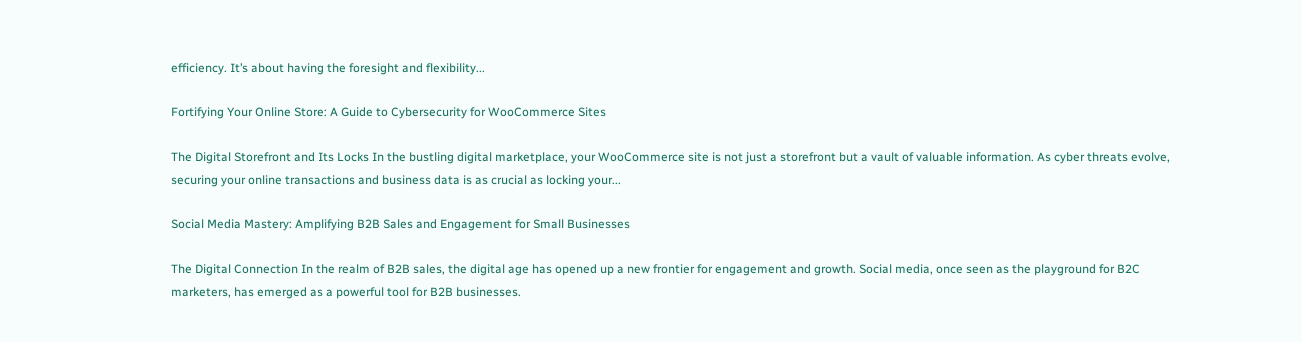efficiency. It’s about having the foresight and flexibility...

Fortifying Your Online Store: A Guide to Cybersecurity for WooCommerce Sites

The Digital Storefront and Its Locks In the bustling digital marketplace, your WooCommerce site is not just a storefront but a vault of valuable information. As cyber threats evolve, securing your online transactions and business data is as crucial as locking your...

Social Media Mastery: Amplifying B2B Sales and Engagement for Small Businesses

The Digital Connection In the realm of B2B sales, the digital age has opened up a new frontier for engagement and growth. Social media, once seen as the playground for B2C marketers, has emerged as a powerful tool for B2B businesses.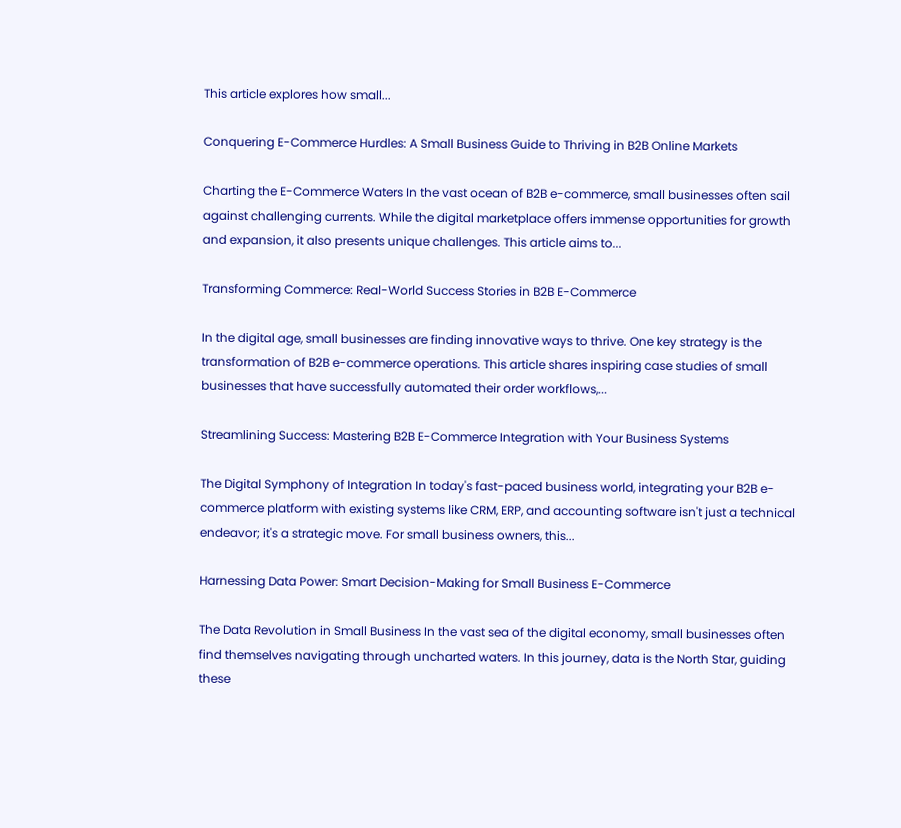This article explores how small...

Conquering E-Commerce Hurdles: A Small Business Guide to Thriving in B2B Online Markets

Charting the E-Commerce Waters In the vast ocean of B2B e-commerce, small businesses often sail against challenging currents. While the digital marketplace offers immense opportunities for growth and expansion, it also presents unique challenges. This article aims to...

Transforming Commerce: Real-World Success Stories in B2B E-Commerce

In the digital age, small businesses are finding innovative ways to thrive. One key strategy is the transformation of B2B e-commerce operations. This article shares inspiring case studies of small businesses that have successfully automated their order workflows,...

Streamlining Success: Mastering B2B E-Commerce Integration with Your Business Systems

The Digital Symphony of Integration In today's fast-paced business world, integrating your B2B e-commerce platform with existing systems like CRM, ERP, and accounting software isn't just a technical endeavor; it's a strategic move. For small business owners, this...

Harnessing Data Power: Smart Decision-Making for Small Business E-Commerce

The Data Revolution in Small Business In the vast sea of the digital economy, small businesses often find themselves navigating through uncharted waters. In this journey, data is the North Star, guiding these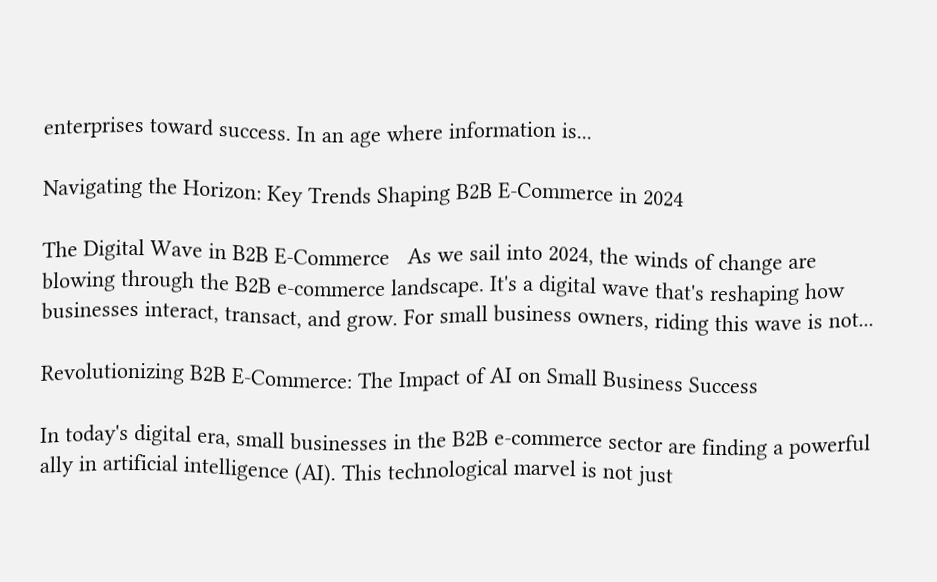enterprises toward success. In an age where information is...

Navigating the Horizon: Key Trends Shaping B2B E-Commerce in 2024

The Digital Wave in B2B E-Commerce   As we sail into 2024, the winds of change are blowing through the B2B e-commerce landscape. It's a digital wave that's reshaping how businesses interact, transact, and grow. For small business owners, riding this wave is not...

Revolutionizing B2B E-Commerce: The Impact of AI on Small Business Success

In today's digital era, small businesses in the B2B e-commerce sector are finding a powerful ally in artificial intelligence (AI). This technological marvel is not just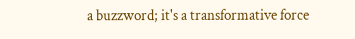a buzzword; it's a transformative force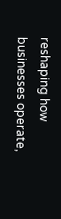reshaping how businesses operate,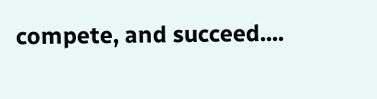compete, and succeed....